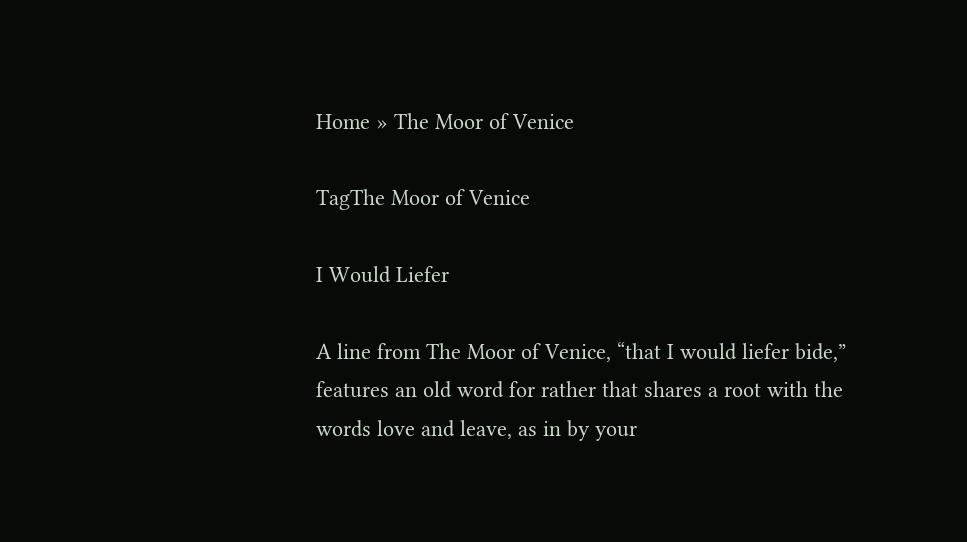Home » The Moor of Venice

TagThe Moor of Venice

I Would Liefer

A line from The Moor of Venice, “that I would liefer bide,” features an old word for rather that shares a root with the words love and leave, as in by your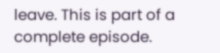leave. This is part of a complete episode.